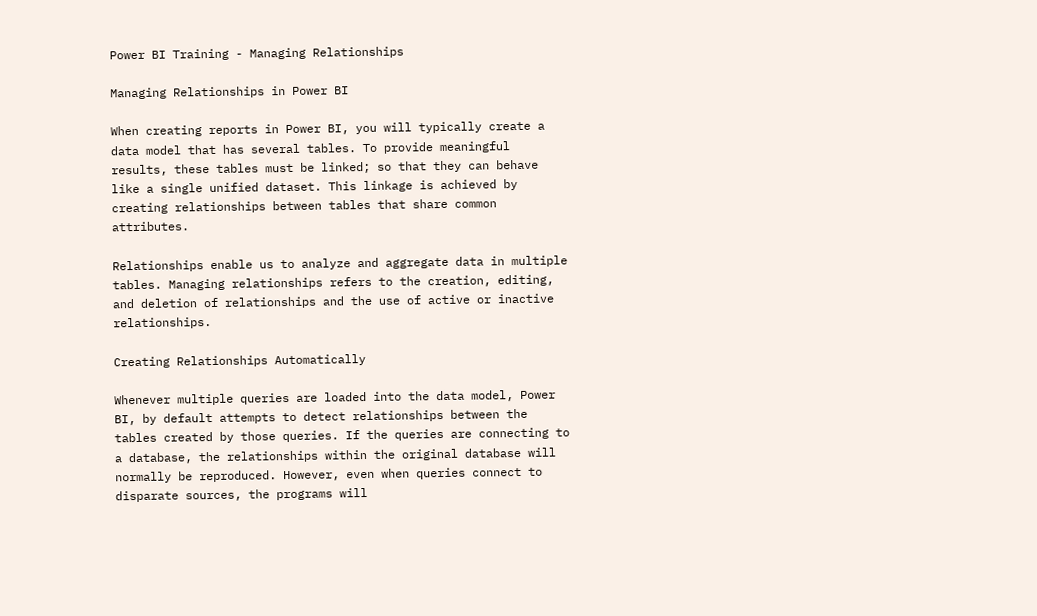Power BI Training - Managing Relationships

Managing Relationships in Power BI

When creating reports in Power BI, you will typically create a data model that has several tables. To provide meaningful results, these tables must be linked; so that they can behave like a single unified dataset. This linkage is achieved by creating relationships between tables that share common attributes.

Relationships enable us to analyze and aggregate data in multiple tables. Managing relationships refers to the creation, editing, and deletion of relationships and the use of active or inactive relationships.

Creating Relationships Automatically

Whenever multiple queries are loaded into the data model, Power BI, by default attempts to detect relationships between the tables created by those queries. If the queries are connecting to a database, the relationships within the original database will normally be reproduced. However, even when queries connect to disparate sources, the programs will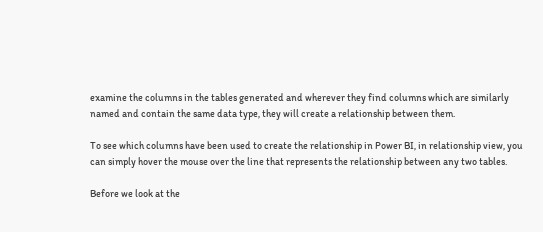examine the columns in the tables generated and wherever they find columns which are similarly named and contain the same data type, they will create a relationship between them.

To see which columns have been used to create the relationship in Power BI, in relationship view, you can simply hover the mouse over the line that represents the relationship between any two tables.

Before we look at the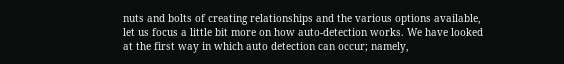nuts and bolts of creating relationships and the various options available, let us focus a little bit more on how auto-detection works. We have looked at the first way in which auto detection can occur; namely,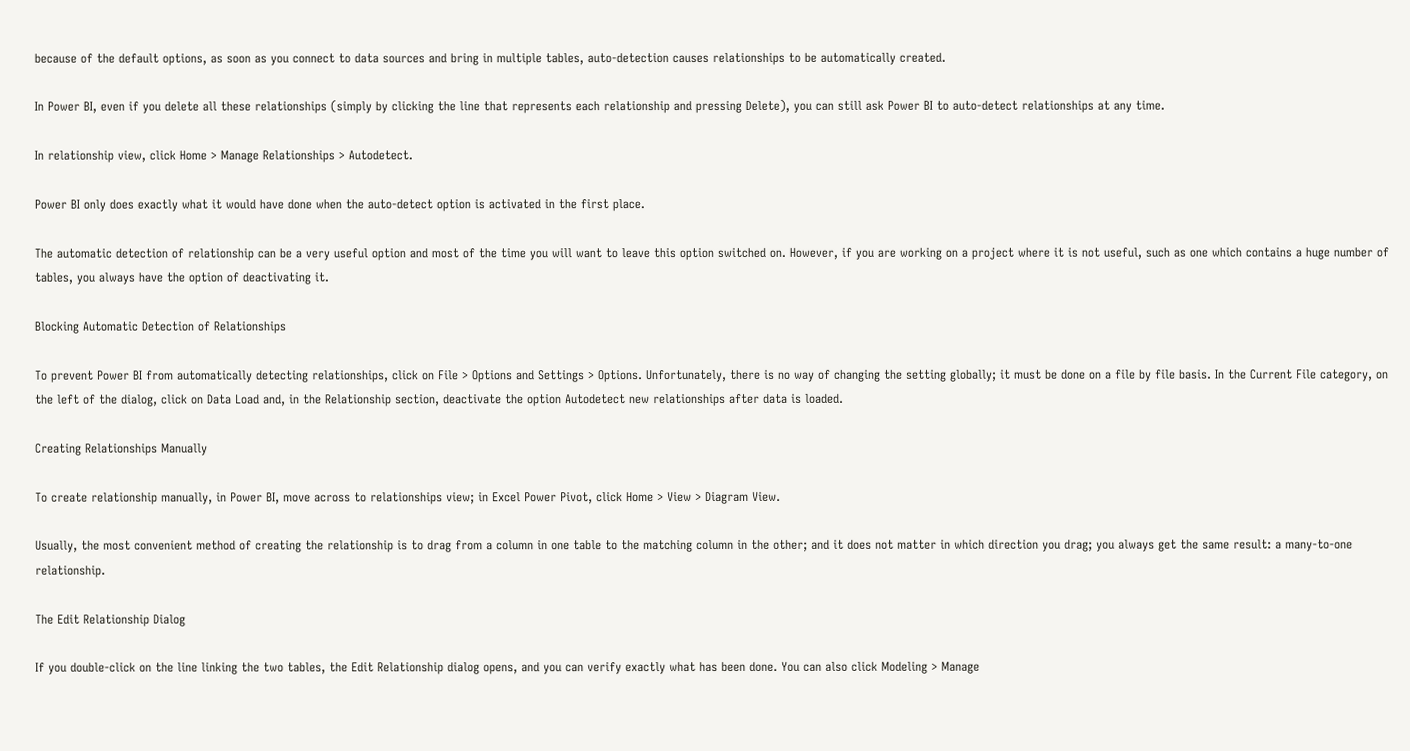because of the default options, as soon as you connect to data sources and bring in multiple tables, auto-detection causes relationships to be automatically created.

In Power BI, even if you delete all these relationships (simply by clicking the line that represents each relationship and pressing Delete), you can still ask Power BI to auto-detect relationships at any time.

In relationship view, click Home > Manage Relationships > Autodetect.

Power BI only does exactly what it would have done when the auto-detect option is activated in the first place.

The automatic detection of relationship can be a very useful option and most of the time you will want to leave this option switched on. However, if you are working on a project where it is not useful, such as one which contains a huge number of tables, you always have the option of deactivating it.

Blocking Automatic Detection of Relationships

To prevent Power BI from automatically detecting relationships, click on File > Options and Settings > Options. Unfortunately, there is no way of changing the setting globally; it must be done on a file by file basis. In the Current File category, on the left of the dialog, click on Data Load and, in the Relationship section, deactivate the option Autodetect new relationships after data is loaded.

Creating Relationships Manually

To create relationship manually, in Power BI, move across to relationships view; in Excel Power Pivot, click Home > View > Diagram View.

Usually, the most convenient method of creating the relationship is to drag from a column in one table to the matching column in the other; and it does not matter in which direction you drag; you always get the same result: a many-to-one relationship.

The Edit Relationship Dialog

If you double-click on the line linking the two tables, the Edit Relationship dialog opens, and you can verify exactly what has been done. You can also click Modeling > Manage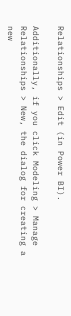Relationships > Edit (in Power BI).

Additionally, if you click Modeling > Manage Relationships > New, the dialog for creating a new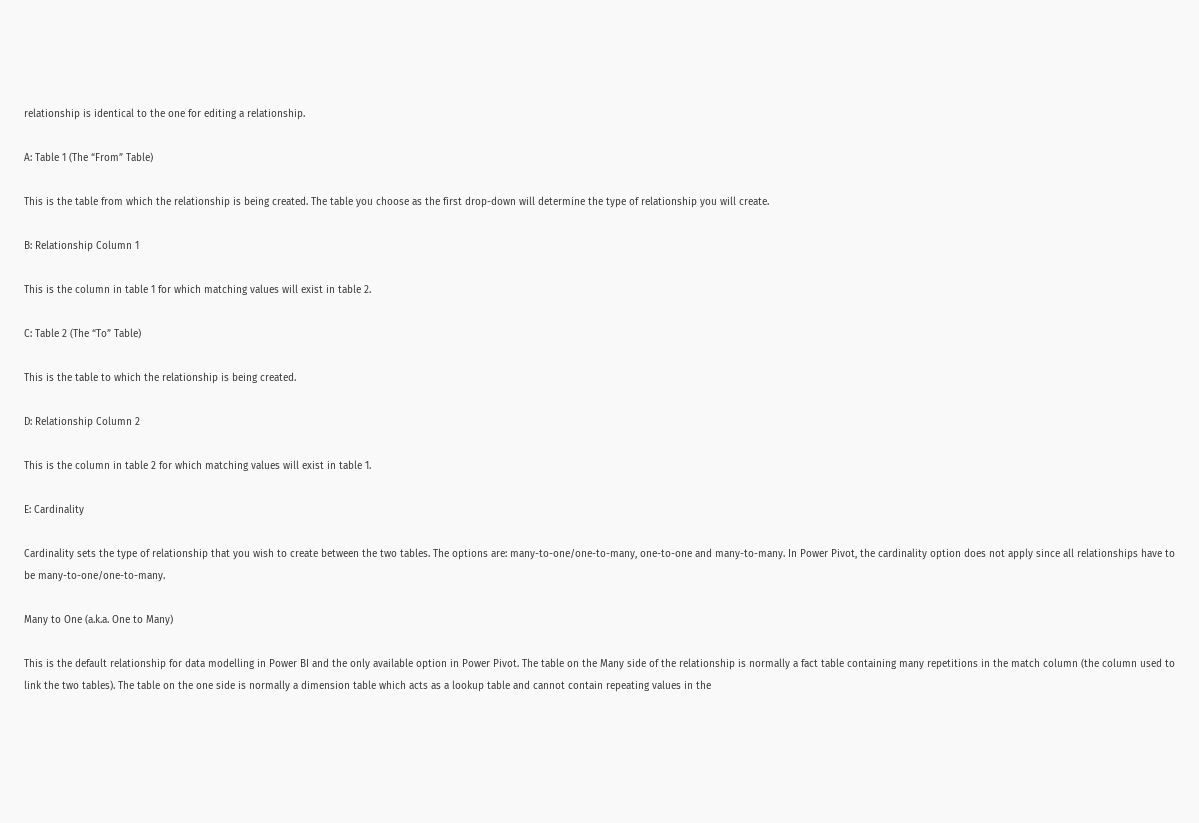relationship is identical to the one for editing a relationship.

A: Table 1 (The “From” Table)

This is the table from which the relationship is being created. The table you choose as the first drop-down will determine the type of relationship you will create.

B: Relationship Column 1

This is the column in table 1 for which matching values will exist in table 2.

C: Table 2 (The “To” Table)

This is the table to which the relationship is being created.

D: Relationship Column 2

This is the column in table 2 for which matching values will exist in table 1.

E: Cardinality

Cardinality sets the type of relationship that you wish to create between the two tables. The options are: many-to-one/one-to-many, one-to-one and many-to-many. In Power Pivot, the cardinality option does not apply since all relationships have to be many-to-one/one-to-many.

Many to One (a.k.a. One to Many)

This is the default relationship for data modelling in Power BI and the only available option in Power Pivot. The table on the Many side of the relationship is normally a fact table containing many repetitions in the match column (the column used to link the two tables). The table on the one side is normally a dimension table which acts as a lookup table and cannot contain repeating values in the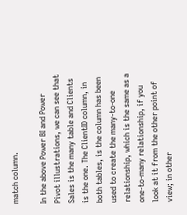match column.

In the above Power BI and Power Pivot illustrations, we can see that Sales is the many table and Clients is the one. The ClientID column, in both tables, is the column has been used to create the many-to-one relationship, which is the same as a one-to-many relationship, if you look at it from the other point of view; in other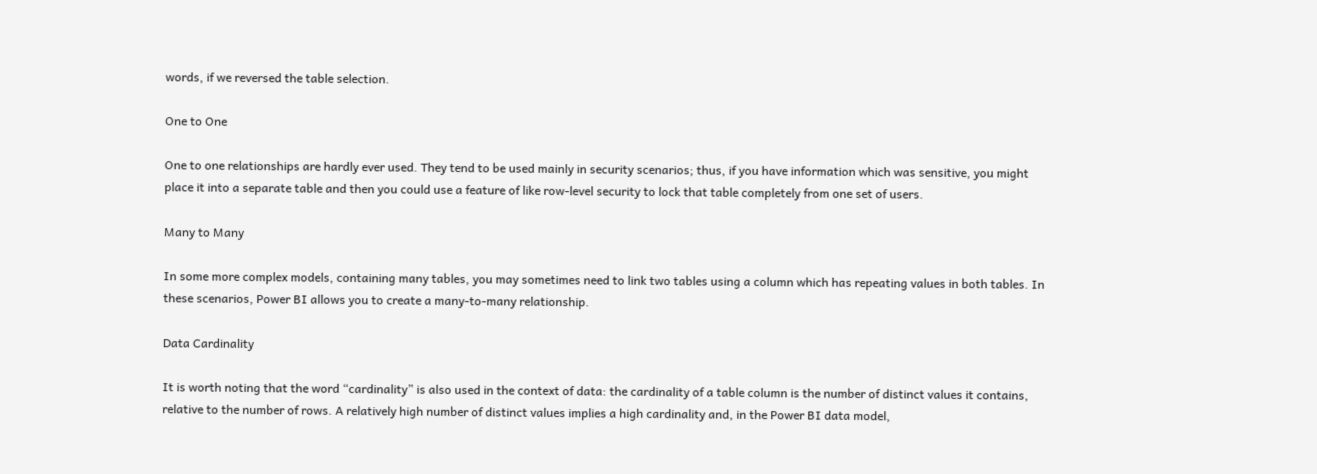words, if we reversed the table selection.

One to One

One to one relationships are hardly ever used. They tend to be used mainly in security scenarios; thus, if you have information which was sensitive, you might place it into a separate table and then you could use a feature of like row-level security to lock that table completely from one set of users.

Many to Many

In some more complex models, containing many tables, you may sometimes need to link two tables using a column which has repeating values in both tables. In these scenarios, Power BI allows you to create a many-to-many relationship.

Data Cardinality

It is worth noting that the word “cardinality” is also used in the context of data: the cardinality of a table column is the number of distinct values it contains, relative to the number of rows. A relatively high number of distinct values implies a high cardinality and, in the Power BI data model,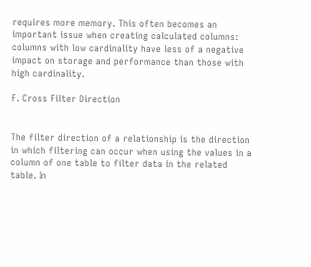requires more memory. This often becomes an important issue when creating calculated columns: columns with low cardinality have less of a negative impact on storage and performance than those with high cardinality.

F. Cross Filter Direction


The filter direction of a relationship is the direction in which filtering can occur when using the values in a column of one table to filter data in the related table. In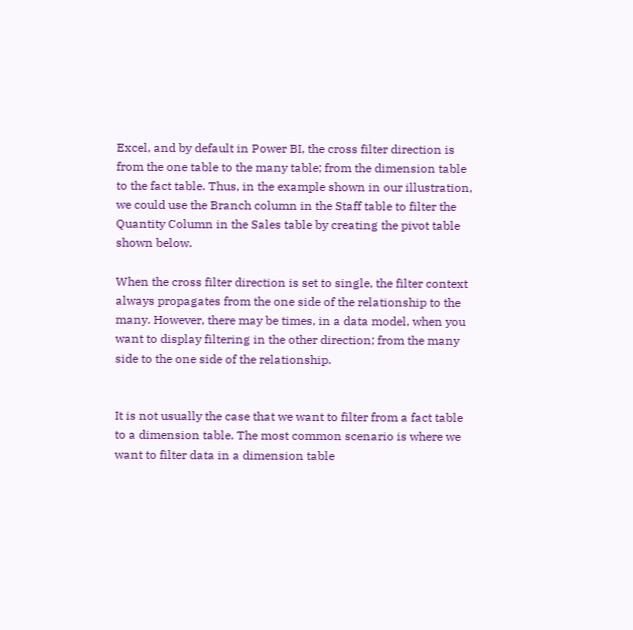Excel, and by default in Power BI, the cross filter direction is from the one table to the many table; from the dimension table to the fact table. Thus, in the example shown in our illustration, we could use the Branch column in the Staff table to filter the Quantity Column in the Sales table by creating the pivot table shown below.

When the cross filter direction is set to single, the filter context always propagates from the one side of the relationship to the many. However, there may be times, in a data model, when you want to display filtering in the other direction; from the many side to the one side of the relationship.


It is not usually the case that we want to filter from a fact table to a dimension table. The most common scenario is where we want to filter data in a dimension table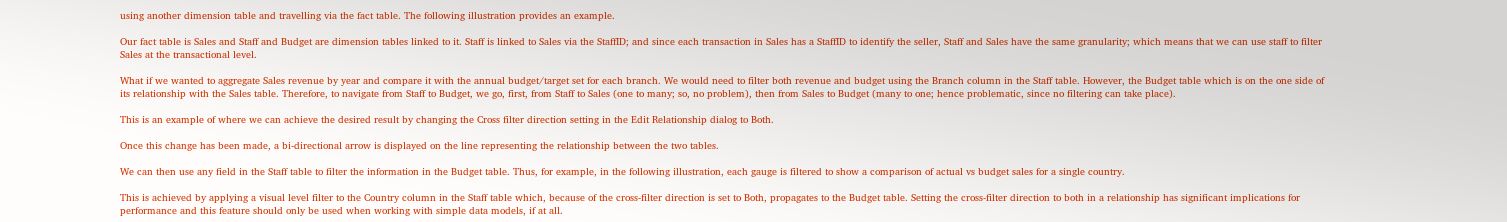using another dimension table and travelling via the fact table. The following illustration provides an example.

Our fact table is Sales and Staff and Budget are dimension tables linked to it. Staff is linked to Sales via the StaffID; and since each transaction in Sales has a StaffID to identify the seller, Staff and Sales have the same granularity; which means that we can use staff to filter Sales at the transactional level.

What if we wanted to aggregate Sales revenue by year and compare it with the annual budget/target set for each branch. We would need to filter both revenue and budget using the Branch column in the Staff table. However, the Budget table which is on the one side of its relationship with the Sales table. Therefore, to navigate from Staff to Budget, we go, first, from Staff to Sales (one to many; so, no problem), then from Sales to Budget (many to one; hence problematic, since no filtering can take place).

This is an example of where we can achieve the desired result by changing the Cross filter direction setting in the Edit Relationship dialog to Both.

Once this change has been made, a bi-directional arrow is displayed on the line representing the relationship between the two tables.

We can then use any field in the Staff table to filter the information in the Budget table. Thus, for example, in the following illustration, each gauge is filtered to show a comparison of actual vs budget sales for a single country.

This is achieved by applying a visual level filter to the Country column in the Staff table which, because of the cross-filter direction is set to Both, propagates to the Budget table. Setting the cross-filter direction to both in a relationship has significant implications for performance and this feature should only be used when working with simple data models, if at all.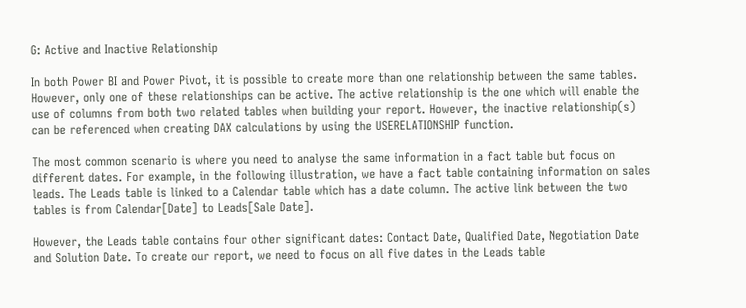G: Active and Inactive Relationship

In both Power BI and Power Pivot, it is possible to create more than one relationship between the same tables. However, only one of these relationships can be active. The active relationship is the one which will enable the use of columns from both two related tables when building your report. However, the inactive relationship(s) can be referenced when creating DAX calculations by using the USERELATIONSHIP function.

The most common scenario is where you need to analyse the same information in a fact table but focus on different dates. For example, in the following illustration, we have a fact table containing information on sales leads. The Leads table is linked to a Calendar table which has a date column. The active link between the two tables is from Calendar[Date] to Leads[Sale Date].

However, the Leads table contains four other significant dates: Contact Date, Qualified Date, Negotiation Date and Solution Date. To create our report, we need to focus on all five dates in the Leads table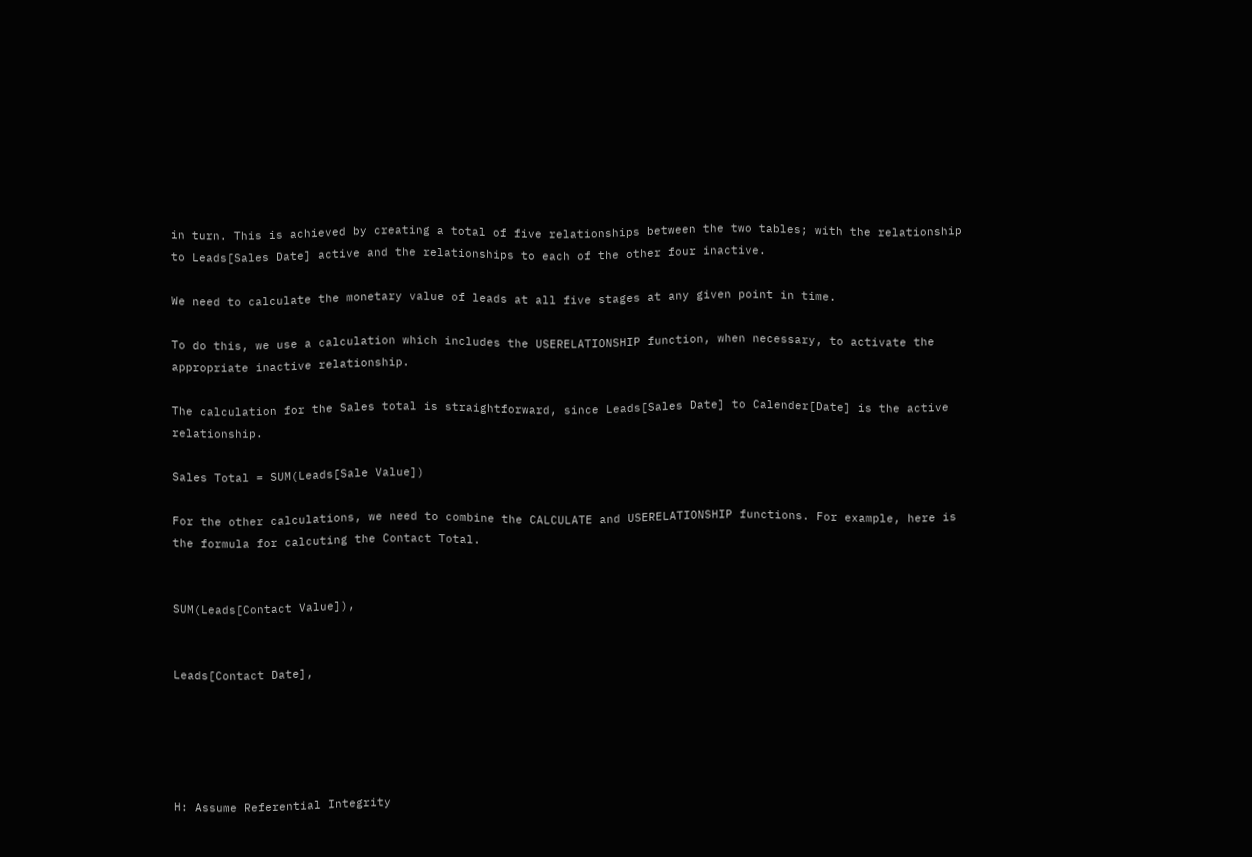in turn. This is achieved by creating a total of five relationships between the two tables; with the relationship to Leads[Sales Date] active and the relationships to each of the other four inactive.

We need to calculate the monetary value of leads at all five stages at any given point in time.

To do this, we use a calculation which includes the USERELATIONSHIP function, when necessary, to activate the appropriate inactive relationship.

The calculation for the Sales total is straightforward, since Leads[Sales Date] to Calender[Date] is the active relationship.

Sales Total = SUM(Leads[Sale Value])

For the other calculations, we need to combine the CALCULATE and USERELATIONSHIP functions. For example, here is the formula for calcuting the Contact Total.


SUM(Leads[Contact Value]),


Leads[Contact Date],





H: Assume Referential Integrity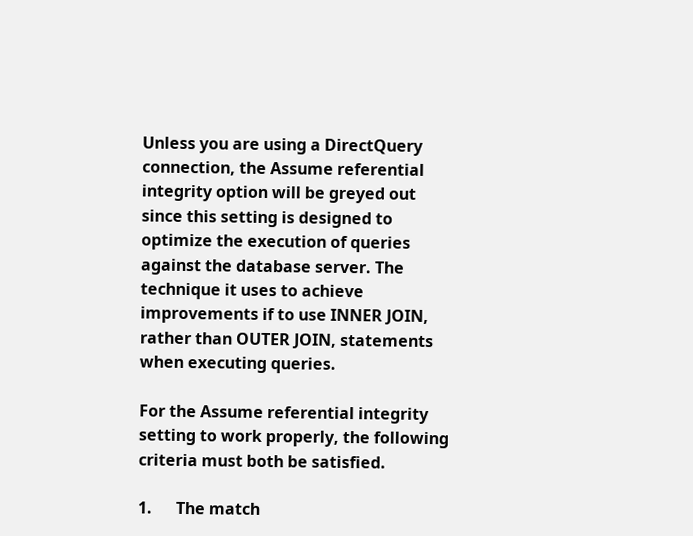Unless you are using a DirectQuery connection, the Assume referential integrity option will be greyed out since this setting is designed to optimize the execution of queries against the database server. The technique it uses to achieve improvements if to use INNER JOIN, rather than OUTER JOIN, statements when executing queries.

For the Assume referential integrity setting to work properly, the following criteria must both be satisfied.

1.      The match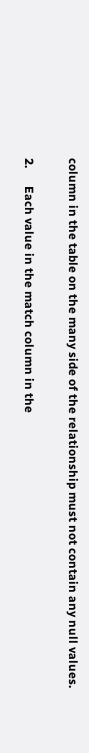column in the table on the many side of the relationship must not contain any null values.

2.      Each value in the match column in the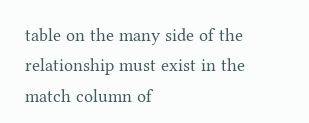table on the many side of the relationship must exist in the match column of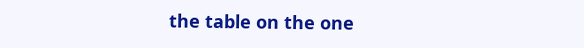the table on the one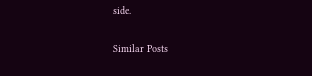side.

Similar Posts